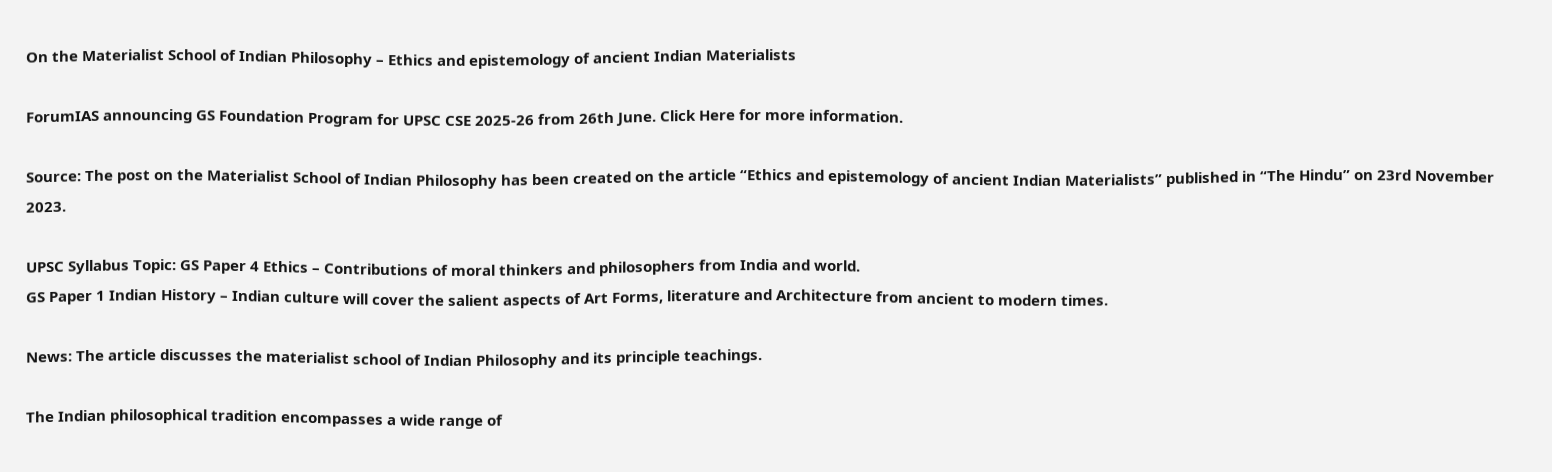On the Materialist School of Indian Philosophy – Ethics and epistemology of ancient Indian Materialists

ForumIAS announcing GS Foundation Program for UPSC CSE 2025-26 from 26th June. Click Here for more information.

Source: The post on the Materialist School of Indian Philosophy has been created on the article “Ethics and epistemology of ancient Indian Materialists” published in “The Hindu” on 23rd November 2023.

UPSC Syllabus Topic: GS Paper 4 Ethics – Contributions of moral thinkers and philosophers from India and world.
GS Paper 1 Indian History – Indian culture will cover the salient aspects of Art Forms, literature and Architecture from ancient to modern times.

News: The article discusses the materialist school of Indian Philosophy and its principle teachings.

The Indian philosophical tradition encompasses a wide range of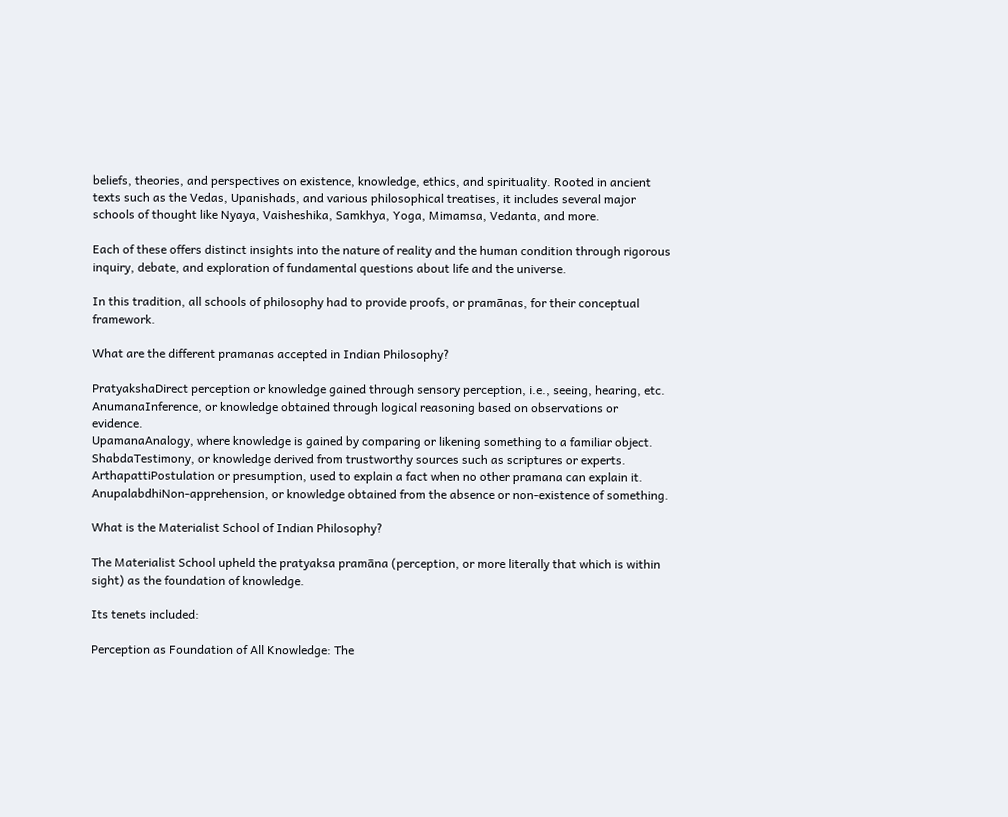beliefs, theories, and perspectives on existence, knowledge, ethics, and spirituality. Rooted in ancient texts such as the Vedas, Upanishads, and various philosophical treatises, it includes several major schools of thought like Nyaya, Vaisheshika, Samkhya, Yoga, Mimamsa, Vedanta, and more.

Each of these offers distinct insights into the nature of reality and the human condition through rigorous inquiry, debate, and exploration of fundamental questions about life and the universe.

In this tradition, all schools of philosophy had to provide proofs, or pramānas, for their conceptual framework.

What are the different pramanas accepted in Indian Philosophy?

PratyakshaDirect perception or knowledge gained through sensory perception, i.e., seeing, hearing, etc.
AnumanaInference, or knowledge obtained through logical reasoning based on observations or evidence.
UpamanaAnalogy, where knowledge is gained by comparing or likening something to a familiar object.
ShabdaTestimony, or knowledge derived from trustworthy sources such as scriptures or experts.
ArthapattiPostulation or presumption, used to explain a fact when no other pramana can explain it.
AnupalabdhiNon-apprehension, or knowledge obtained from the absence or non-existence of something.

What is the Materialist School of Indian Philosophy?

The Materialist School upheld the pratyaksa pramāna (perception, or more literally that which is within sight) as the foundation of knowledge.

Its tenets included:

Perception as Foundation of All Knowledge: The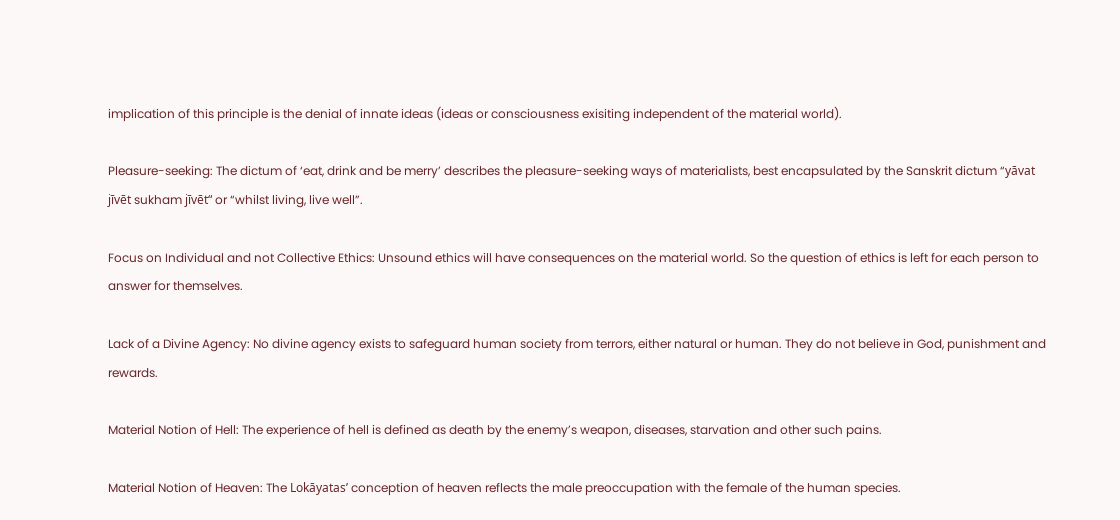implication of this principle is the denial of innate ideas (ideas or consciousness exisiting independent of the material world).

Pleasure-seeking: The dictum of ‘eat, drink and be merry’ describes the pleasure-seeking ways of materialists, best encapsulated by the Sanskrit dictum “yāvat jīvēt sukham jīvēt“ or “whilst living, live well”.

Focus on Individual and not Collective Ethics: Unsound ethics will have consequences on the material world. So the question of ethics is left for each person to answer for themselves.

Lack of a Divine Agency: No divine agency exists to safeguard human society from terrors, either natural or human. They do not believe in God, punishment and rewards.

Material Notion of Hell: The experience of hell is defined as death by the enemy’s weapon, diseases, starvation and other such pains.

Material Notion of Heaven: The Lokāyatas’ conception of heaven reflects the male preoccupation with the female of the human species.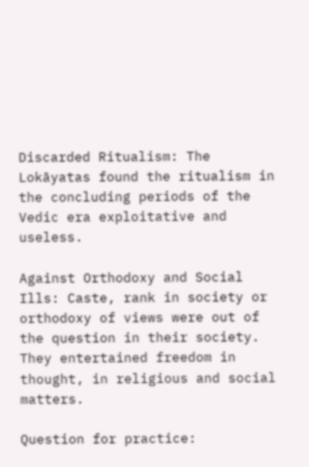Discarded Ritualism: The Lokāyatas found the ritualism in the concluding periods of the Vedic era exploitative and useless.

Against Orthodoxy and Social Ills: Caste, rank in society or orthodoxy of views were out of the question in their society. They entertained freedom in thought, in religious and social matters.

Question for practice: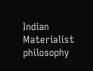Indian Materialist philosophy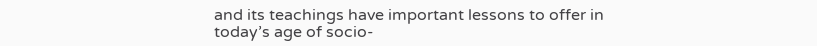and its teachings have important lessons to offer in today’s age of socio-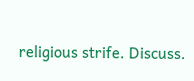religious strife. Discuss.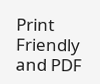Print Friendly and PDF